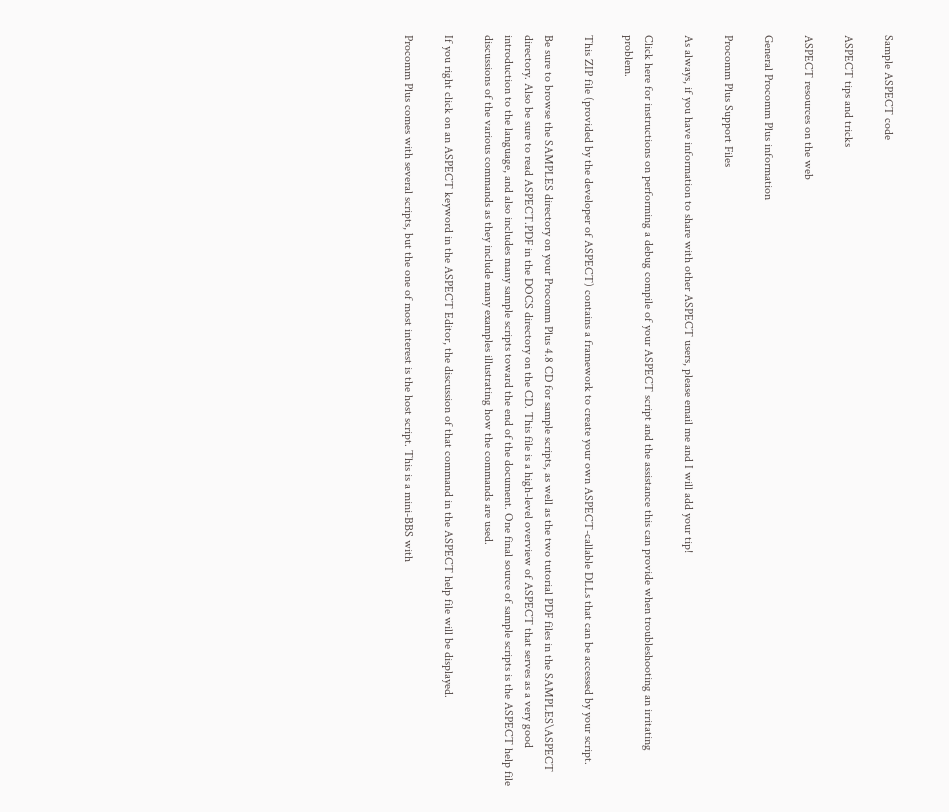Sample ASPECT code

ASPECT tips and tricks

ASPECT resources on the web

General Procomm Plus information

Procomm Plus Support Files

As always, if you have information to share with other ASPECT users, please email me and I will add your tip!

Click here for instructions on performing a debug compile of your ASPECT script and the assistance this can provide when troubleshooting an irritating problem.

This ZIP file (provided by the developer of ASPECT) contains a framework to create your own ASPECT-callable DLLs that can be accessed by your script.

Be sure to browse the SAMPLES directory on your Procomm Plus 4.8 CD for sample scripts, as well as the two tutorial PDF files in the SAMPLES\ASPECT directory. Also be sure to read ASPECT.PDF in the DOCS directory on the CD. This file is a high-level overview of ASPECT that serves as a very good introduction to the language, and also includes many sample scripts toward the end of the document. One final source of sample scripts is the ASPECT help file discussions of the various commands as they include many examples illustrating how the commands are used.

If you right click on an ASPECT keyword in the ASPECT Editor, the discussion of that command in the ASPECT help file will be displayed.

Procomm Plus comes with several scripts, but the one of most interest is the host script. This is a mini-BBS with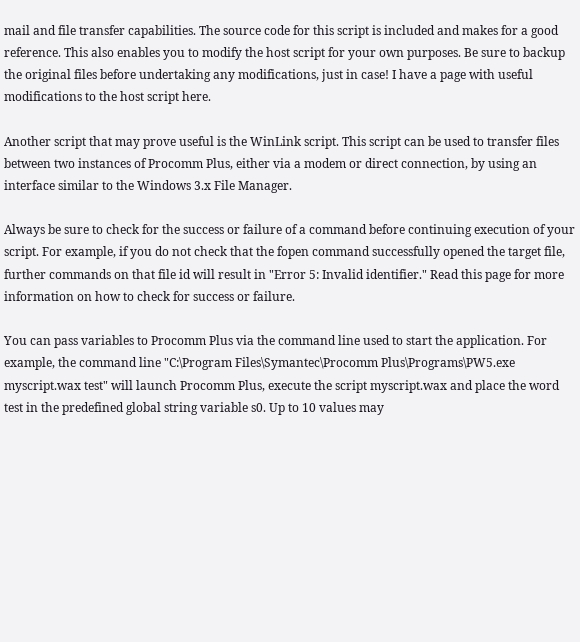mail and file transfer capabilities. The source code for this script is included and makes for a good reference. This also enables you to modify the host script for your own purposes. Be sure to backup the original files before undertaking any modifications, just in case! I have a page with useful modifications to the host script here.

Another script that may prove useful is the WinLink script. This script can be used to transfer files between two instances of Procomm Plus, either via a modem or direct connection, by using an interface similar to the Windows 3.x File Manager.

Always be sure to check for the success or failure of a command before continuing execution of your script. For example, if you do not check that the fopen command successfully opened the target file, further commands on that file id will result in "Error 5: Invalid identifier." Read this page for more information on how to check for success or failure.

You can pass variables to Procomm Plus via the command line used to start the application. For example, the command line "C:\Program Files\Symantec\Procomm Plus\Programs\PW5.exe myscript.wax test" will launch Procomm Plus, execute the script myscript.wax and place the word test in the predefined global string variable s0. Up to 10 values may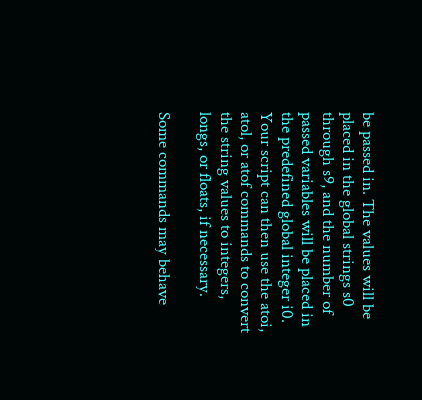be passed in. The values will be placed in the global strings s0 through s9, and the number of passed variables will be placed in the predefined global integer i0. Your script can then use the atoi, atol, or atof commands to convert the string values to integers, longs, or floats, if necessary.

Some commands may behave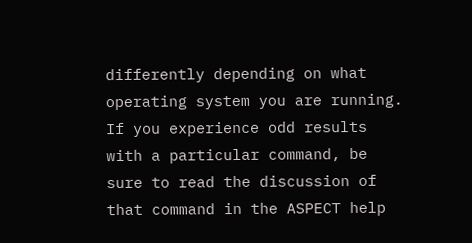differently depending on what operating system you are running. If you experience odd results with a particular command, be sure to read the discussion of that command in the ASPECT help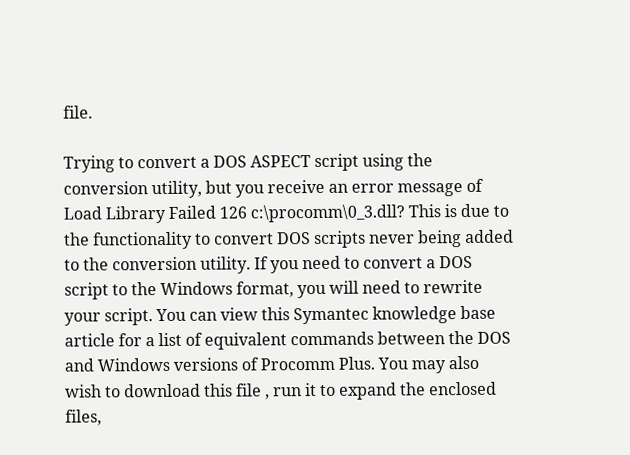file.

Trying to convert a DOS ASPECT script using the conversion utility, but you receive an error message of Load Library Failed 126 c:\procomm\0_3.dll? This is due to the functionality to convert DOS scripts never being added to the conversion utility. If you need to convert a DOS script to the Windows format, you will need to rewrite your script. You can view this Symantec knowledge base article for a list of equivalent commands between the DOS and Windows versions of Procomm Plus. You may also wish to download this file , run it to expand the enclosed files,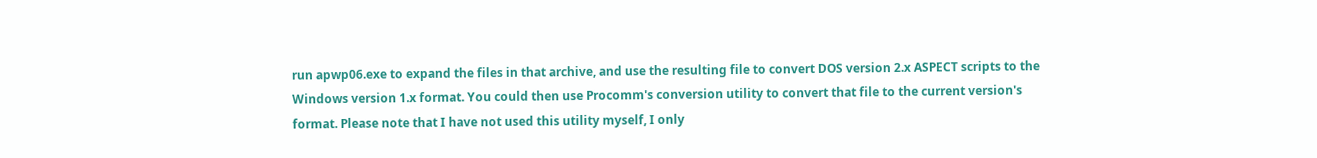run apwp06.exe to expand the files in that archive, and use the resulting file to convert DOS version 2.x ASPECT scripts to the Windows version 1.x format. You could then use Procomm's conversion utility to convert that file to the current version's format. Please note that I have not used this utility myself, I only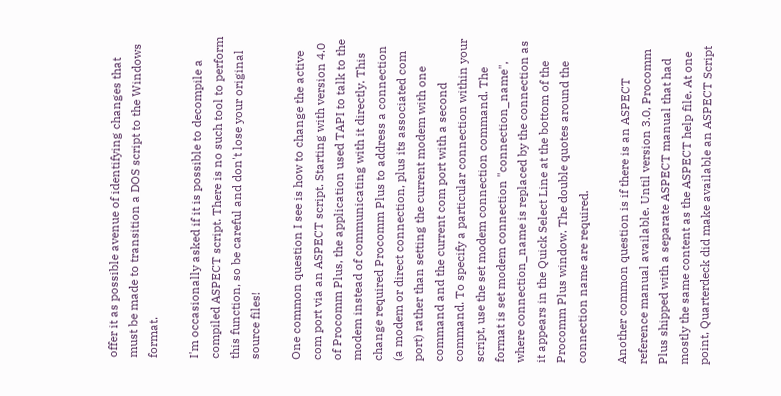offer it as possible avenue of identifying changes that must be made to transition a DOS script to the Windows format.

I'm occasionally asked if it is possible to decompile a compiled ASPECT script. There is no such tool to perform this function, so be careful and don't lose your original source files!

One common question I see is how to change the active com port via an ASPECT script. Starting with version 4.0 of Procomm Plus, the application used TAPI to talk to the modem instead of communicating with it directly. This change required Procomm Plus to address a connection (a modem or direct connection, plus its associated com port) rather than setting the current modem with one command and the current com port with a second command. To specify a particular connection within your script, use the set modem connection command. The format is set modem connection "connection_name", where connection_name is replaced by the connection as it appears in the Quick Select Line at the bottom of the Procomm Plus window. The double quotes around the connection name are required.

Another common question is if there is an ASPECT reference manual available. Until version 3.0, Procomm Plus shipped with a separate ASPECT manual that had mostly the same content as the ASPECT help file. At one point, Quarterdeck did make available an ASPECT Script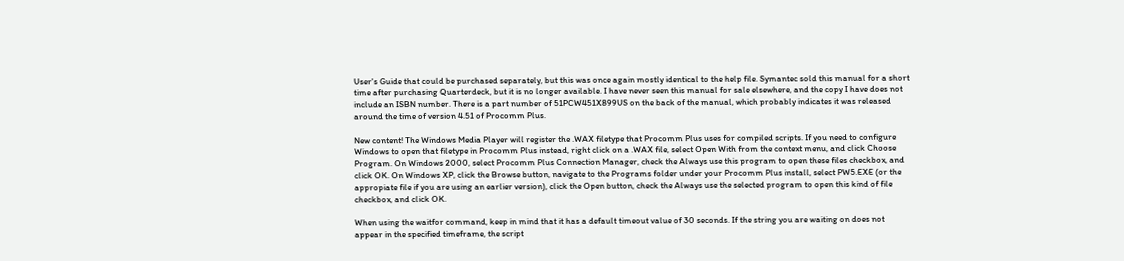User's Guide that could be purchased separately, but this was once again mostly identical to the help file. Symantec sold this manual for a short time after purchasing Quarterdeck, but it is no longer available. I have never seen this manual for sale elsewhere, and the copy I have does not include an ISBN number. There is a part number of 51PCW451X899US on the back of the manual, which probably indicates it was released around the time of version 4.51 of Procomm Plus.

New content! The Windows Media Player will register the .WAX filetype that Procomm Plus uses for compiled scripts. If you need to configure Windows to open that filetype in Procomm Plus instead, right click on a .WAX file, select Open With from the context menu, and click Choose Program. On Windows 2000, select Procomm Plus Connection Manager, check the Always use this program to open these files checkbox, and click OK. On Windows XP, click the Browse button, navigate to the Programs folder under your Procomm Plus install, select PW5.EXE (or the appropiate file if you are using an earlier version), click the Open button, check the Always use the selected program to open this kind of file checkbox, and click OK.

When using the waitfor command, keep in mind that it has a default timeout value of 30 seconds. If the string you are waiting on does not appear in the specified timeframe, the script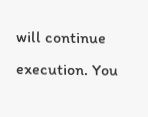will continue execution. You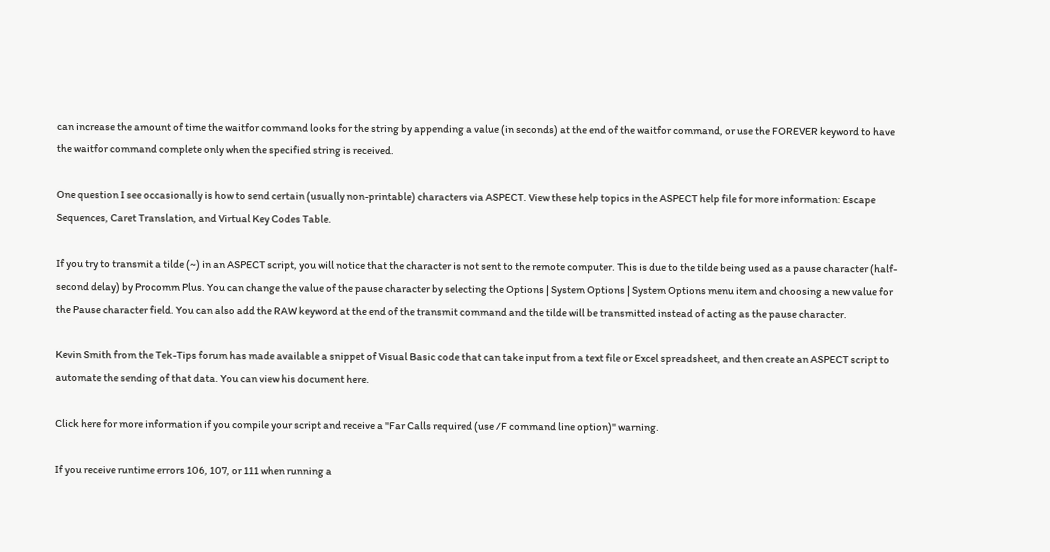can increase the amount of time the waitfor command looks for the string by appending a value (in seconds) at the end of the waitfor command, or use the FOREVER keyword to have the waitfor command complete only when the specified string is received.

One question I see occasionally is how to send certain (usually non-printable) characters via ASPECT. View these help topics in the ASPECT help file for more information: Escape Sequences, Caret Translation, and Virtual Key Codes Table.

If you try to transmit a tilde (~) in an ASPECT script, you will notice that the character is not sent to the remote computer. This is due to the tilde being used as a pause character (half-second delay) by Procomm Plus. You can change the value of the pause character by selecting the Options | System Options | System Options menu item and choosing a new value for the Pause character field. You can also add the RAW keyword at the end of the transmit command and the tilde will be transmitted instead of acting as the pause character.

Kevin Smith from the Tek-Tips forum has made available a snippet of Visual Basic code that can take input from a text file or Excel spreadsheet, and then create an ASPECT script to automate the sending of that data. You can view his document here.

Click here for more information if you compile your script and receive a "Far Calls required (use /F command line option)" warning.

If you receive runtime errors 106, 107, or 111 when running a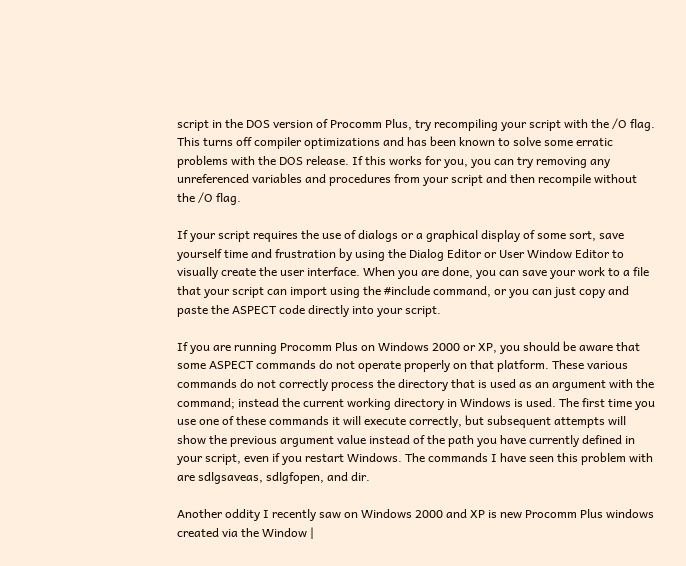script in the DOS version of Procomm Plus, try recompiling your script with the /O flag. This turns off compiler optimizations and has been known to solve some erratic problems with the DOS release. If this works for you, you can try removing any unreferenced variables and procedures from your script and then recompile without the /O flag.

If your script requires the use of dialogs or a graphical display of some sort, save yourself time and frustration by using the Dialog Editor or User Window Editor to visually create the user interface. When you are done, you can save your work to a file that your script can import using the #include command, or you can just copy and paste the ASPECT code directly into your script.

If you are running Procomm Plus on Windows 2000 or XP, you should be aware that some ASPECT commands do not operate properly on that platform. These various commands do not correctly process the directory that is used as an argument with the command; instead the current working directory in Windows is used. The first time you use one of these commands it will execute correctly, but subsequent attempts will show the previous argument value instead of the path you have currently defined in your script, even if you restart Windows. The commands I have seen this problem with are sdlgsaveas, sdlgfopen, and dir.

Another oddity I recently saw on Windows 2000 and XP is new Procomm Plus windows created via the Window |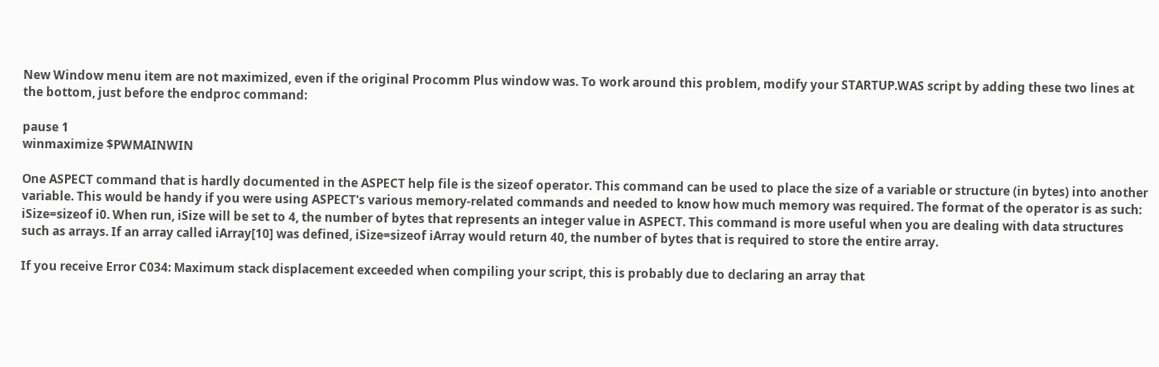New Window menu item are not maximized, even if the original Procomm Plus window was. To work around this problem, modify your STARTUP.WAS script by adding these two lines at the bottom, just before the endproc command:

pause 1
winmaximize $PWMAINWIN

One ASPECT command that is hardly documented in the ASPECT help file is the sizeof operator. This command can be used to place the size of a variable or structure (in bytes) into another variable. This would be handy if you were using ASPECT's various memory-related commands and needed to know how much memory was required. The format of the operator is as such: iSize=sizeof i0. When run, iSize will be set to 4, the number of bytes that represents an integer value in ASPECT. This command is more useful when you are dealing with data structures such as arrays. If an array called iArray[10] was defined, iSize=sizeof iArray would return 40, the number of bytes that is required to store the entire array.

If you receive Error C034: Maximum stack displacement exceeded when compiling your script, this is probably due to declaring an array that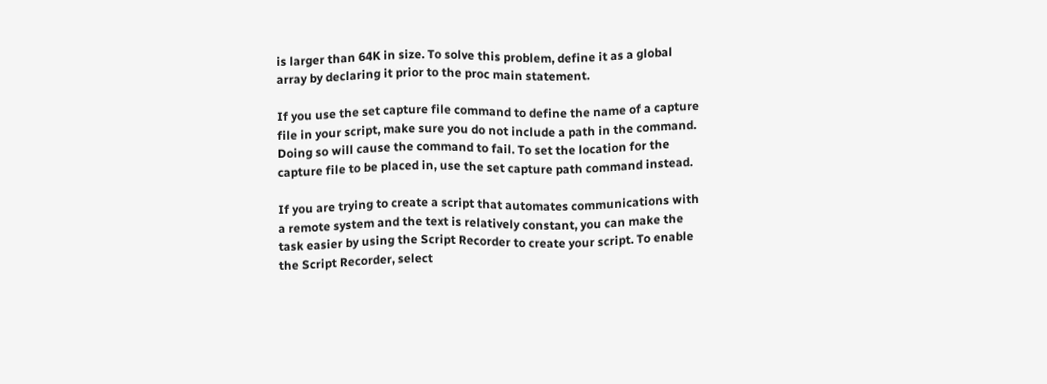is larger than 64K in size. To solve this problem, define it as a global array by declaring it prior to the proc main statement.

If you use the set capture file command to define the name of a capture file in your script, make sure you do not include a path in the command. Doing so will cause the command to fail. To set the location for the capture file to be placed in, use the set capture path command instead.

If you are trying to create a script that automates communications with a remote system and the text is relatively constant, you can make the task easier by using the Script Recorder to create your script. To enable the Script Recorder, select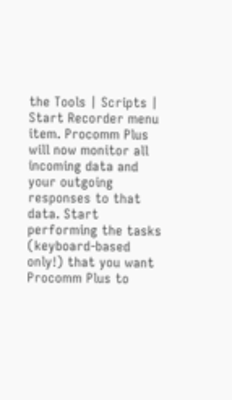the Tools | Scripts | Start Recorder menu item. Procomm Plus will now monitor all incoming data and your outgoing responses to that data. Start performing the tasks (keyboard-based only!) that you want Procomm Plus to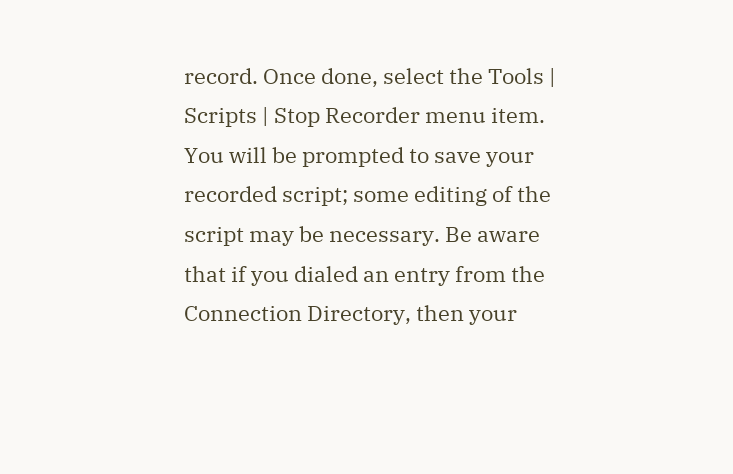record. Once done, select the Tools | Scripts | Stop Recorder menu item. You will be prompted to save your recorded script; some editing of the script may be necessary. Be aware that if you dialed an entry from the Connection Directory, then your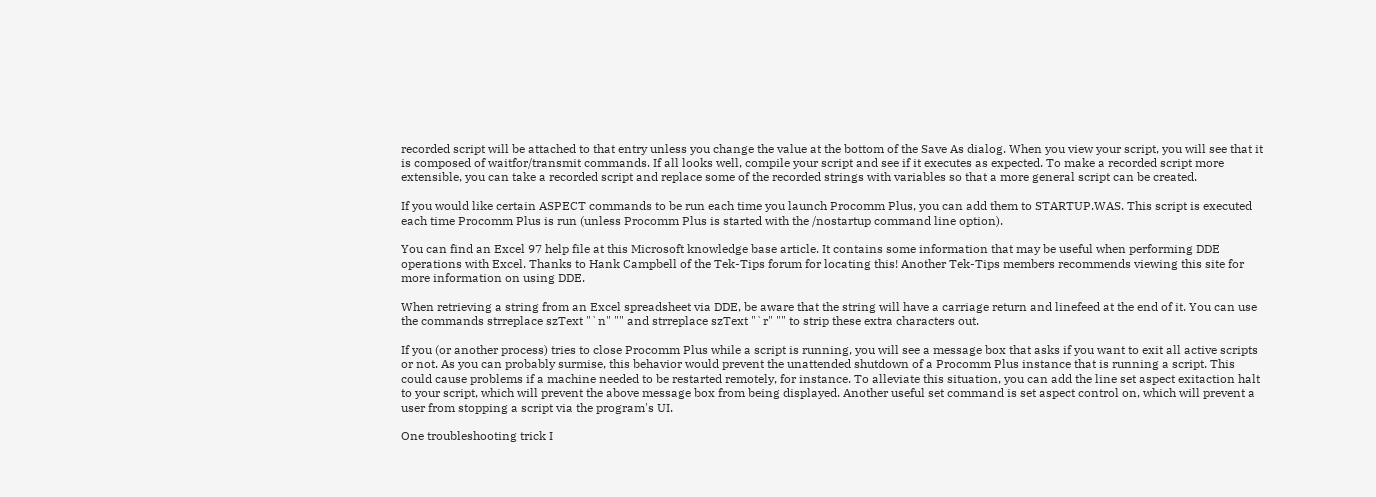recorded script will be attached to that entry unless you change the value at the bottom of the Save As dialog. When you view your script, you will see that it is composed of waitfor/transmit commands. If all looks well, compile your script and see if it executes as expected. To make a recorded script more extensible, you can take a recorded script and replace some of the recorded strings with variables so that a more general script can be created.

If you would like certain ASPECT commands to be run each time you launch Procomm Plus, you can add them to STARTUP.WAS. This script is executed each time Procomm Plus is run (unless Procomm Plus is started with the /nostartup command line option).

You can find an Excel 97 help file at this Microsoft knowledge base article. It contains some information that may be useful when performing DDE operations with Excel. Thanks to Hank Campbell of the Tek-Tips forum for locating this! Another Tek-Tips members recommends viewing this site for more information on using DDE.

When retrieving a string from an Excel spreadsheet via DDE, be aware that the string will have a carriage return and linefeed at the end of it. You can use the commands strreplace szText "`n" "" and strreplace szText "`r" "" to strip these extra characters out.

If you (or another process) tries to close Procomm Plus while a script is running, you will see a message box that asks if you want to exit all active scripts or not. As you can probably surmise, this behavior would prevent the unattended shutdown of a Procomm Plus instance that is running a script. This could cause problems if a machine needed to be restarted remotely, for instance. To alleviate this situation, you can add the line set aspect exitaction halt to your script, which will prevent the above message box from being displayed. Another useful set command is set aspect control on, which will prevent a user from stopping a script via the program's UI.

One troubleshooting trick I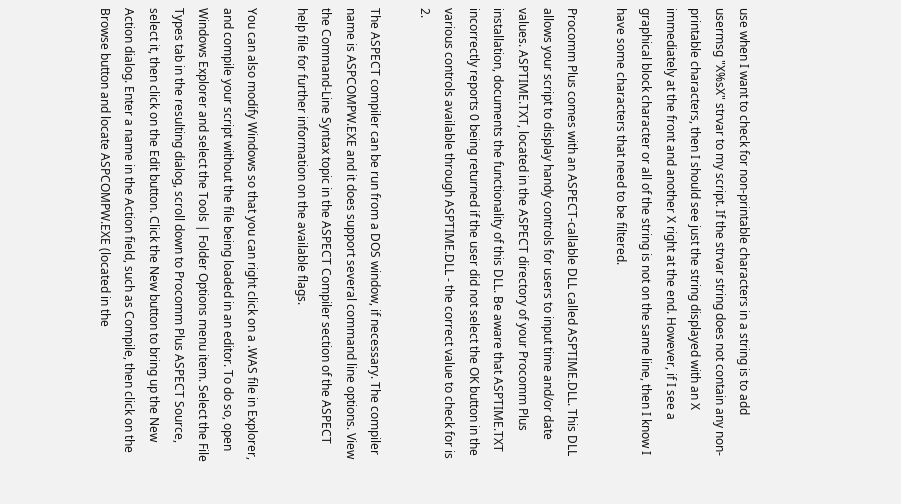use when I want to check for non-printable characters in a string is to add usermsg "X%sX" strvar to my script. If the strvar string does not contain any non-printable characters, then I should see just the string displayed with an X immediately at the front and another X right at the end. However, if I see a graphical block character or all of the string is not on the same line, then I know I have some characters that need to be filtered.

Procomm Plus comes with an ASPECT-callable DLL called ASPTIME.DLL. This DLL allows your script to display handy controls for users to input time and/or date values. ASPTIME.TXT, located in the ASPECT directory of your Procomm Plus installation, documents the functionality of this DLL. Be aware that ASPTIME.TXT incorrectly reports 0 being returned if the user did not select the OK button in the various controls available through ASPTIME.DLL - the correct value to check for is 2.

The ASPECT compiler can be run from a DOS window, if necessary. The compiler name is ASPCOMPW.EXE and it does support several command line options. View the Command-Line Syntax topic in the ASPECT Compiler section of the ASPECT help file for further information on the available flags.

You can also modify Windows so that you can right click on a .WAS file in Explorer, and compile your script without the file being loaded in an editor. To do so, open Windows Explorer and select the Tools | Folder Options menu item. Select the File Types tab in the resulting dialog, scroll down to Procomm Plus ASPECT Source, select it, then click on the Edit button. Click the New button to bring up the New Action dialog. Enter a name in the Action field, such as Compile, then click on the Browse button and locate ASPCOMPW.EXE (located in the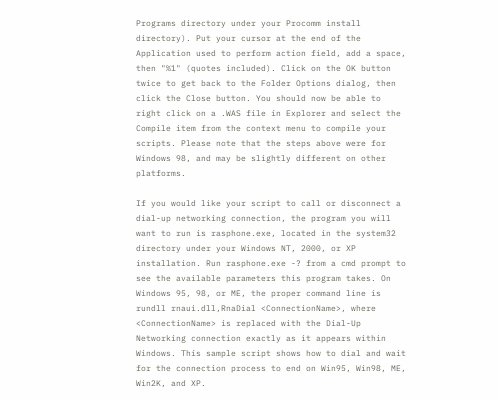Programs directory under your Procomm install directory). Put your cursor at the end of the Application used to perform action field, add a space, then "%1" (quotes included). Click on the OK button twice to get back to the Folder Options dialog, then click the Close button. You should now be able to right click on a .WAS file in Explorer and select the Compile item from the context menu to compile your scripts. Please note that the steps above were for Windows 98, and may be slightly different on other platforms.

If you would like your script to call or disconnect a dial-up networking connection, the program you will want to run is rasphone.exe, located in the system32 directory under your Windows NT, 2000, or XP installation. Run rasphone.exe -? from a cmd prompt to see the available parameters this program takes. On Windows 95, 98, or ME, the proper command line is rundll rnaui.dll,RnaDial <ConnectionName>, where <ConnectionName> is replaced with the Dial-Up Networking connection exactly as it appears within Windows. This sample script shows how to dial and wait for the connection process to end on Win95, Win98, ME, Win2K, and XP.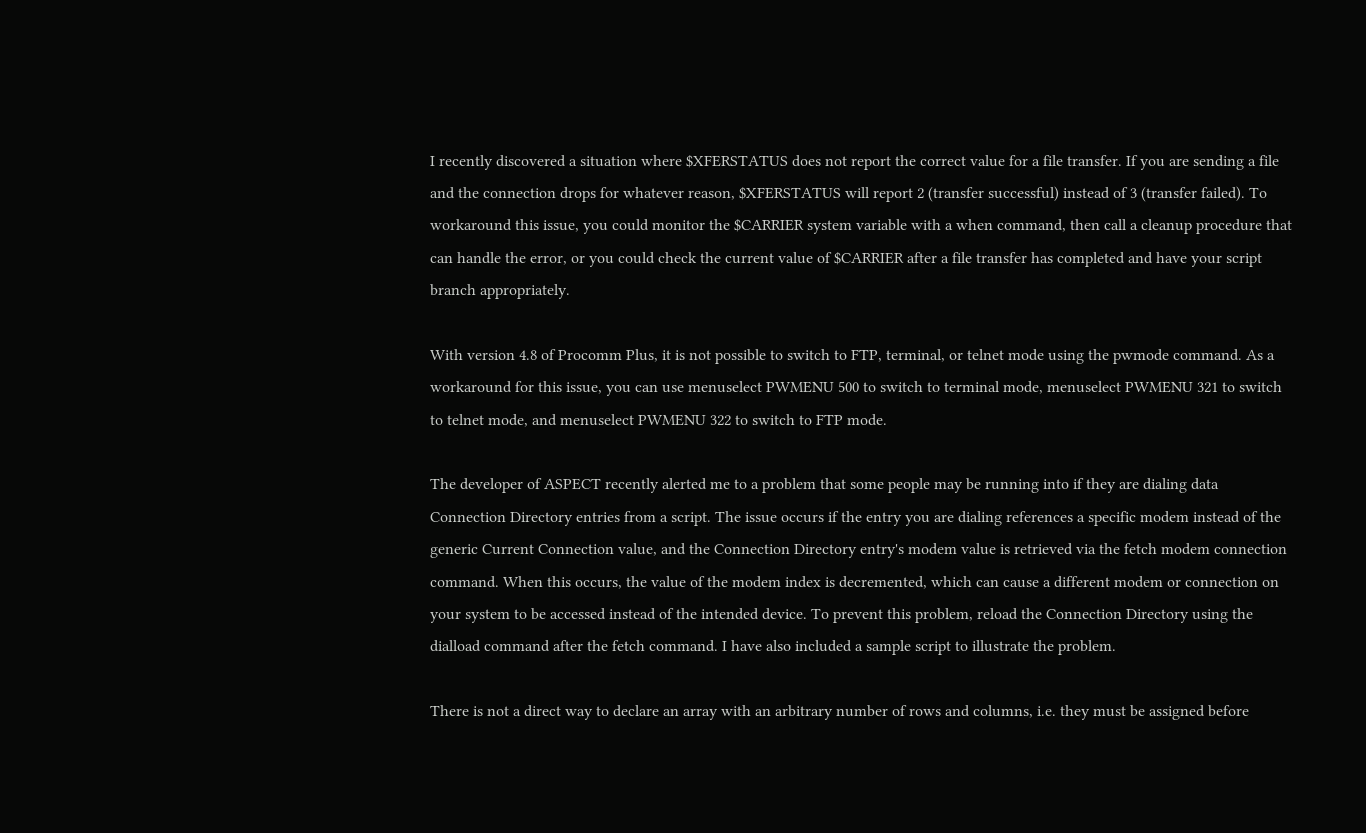I recently discovered a situation where $XFERSTATUS does not report the correct value for a file transfer. If you are sending a file and the connection drops for whatever reason, $XFERSTATUS will report 2 (transfer successful) instead of 3 (transfer failed). To workaround this issue, you could monitor the $CARRIER system variable with a when command, then call a cleanup procedure that can handle the error, or you could check the current value of $CARRIER after a file transfer has completed and have your script branch appropriately.

With version 4.8 of Procomm Plus, it is not possible to switch to FTP, terminal, or telnet mode using the pwmode command. As a workaround for this issue, you can use menuselect PWMENU 500 to switch to terminal mode, menuselect PWMENU 321 to switch to telnet mode, and menuselect PWMENU 322 to switch to FTP mode.

The developer of ASPECT recently alerted me to a problem that some people may be running into if they are dialing data Connection Directory entries from a script. The issue occurs if the entry you are dialing references a specific modem instead of the generic Current Connection value, and the Connection Directory entry's modem value is retrieved via the fetch modem connection command. When this occurs, the value of the modem index is decremented, which can cause a different modem or connection on your system to be accessed instead of the intended device. To prevent this problem, reload the Connection Directory using the dialload command after the fetch command. I have also included a sample script to illustrate the problem.

There is not a direct way to declare an array with an arbitrary number of rows and columns, i.e. they must be assigned before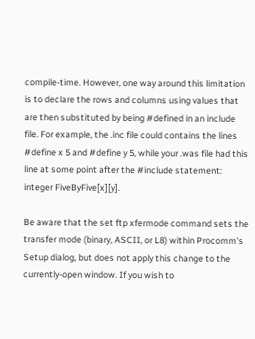compile-time. However, one way around this limitation is to declare the rows and columns using values that are then substituted by being #defined in an include file. For example, the .inc file could contains the lines #define x 5 and #define y 5, while your .was file had this line at some point after the #include statement: integer FiveByFive[x][y].

Be aware that the set ftp xfermode command sets the transfer mode (binary, ASCII, or L8) within Procomm's Setup dialog, but does not apply this change to the currently-open window. If you wish to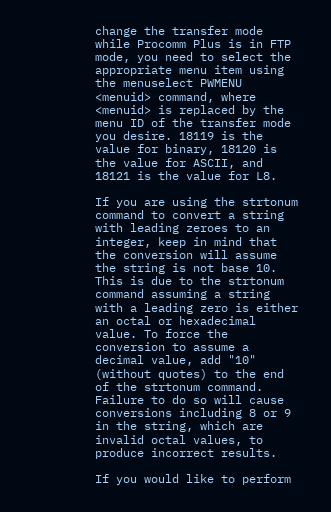change the transfer mode while Procomm Plus is in FTP mode, you need to select the appropriate menu item using the menuselect PWMENU <menuid> command, where <menuid> is replaced by the menu ID of the transfer mode you desire. 18119 is the value for binary, 18120 is the value for ASCII, and 18121 is the value for L8.

If you are using the strtonum command to convert a string with leading zeroes to an integer, keep in mind that the conversion will assume the string is not base 10. This is due to the strtonum command assuming a string with a leading zero is either an octal or hexadecimal value. To force the conversion to assume a decimal value, add "10" (without quotes) to the end of the strtonum command. Failure to do so will cause conversions including 8 or 9 in the string, which are invalid octal values, to produce incorrect results.

If you would like to perform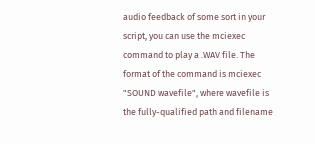audio feedback of some sort in your script, you can use the mciexec command to play a .WAV file. The format of the command is mciexec "SOUND wavefile", where wavefile is the fully-qualified path and filename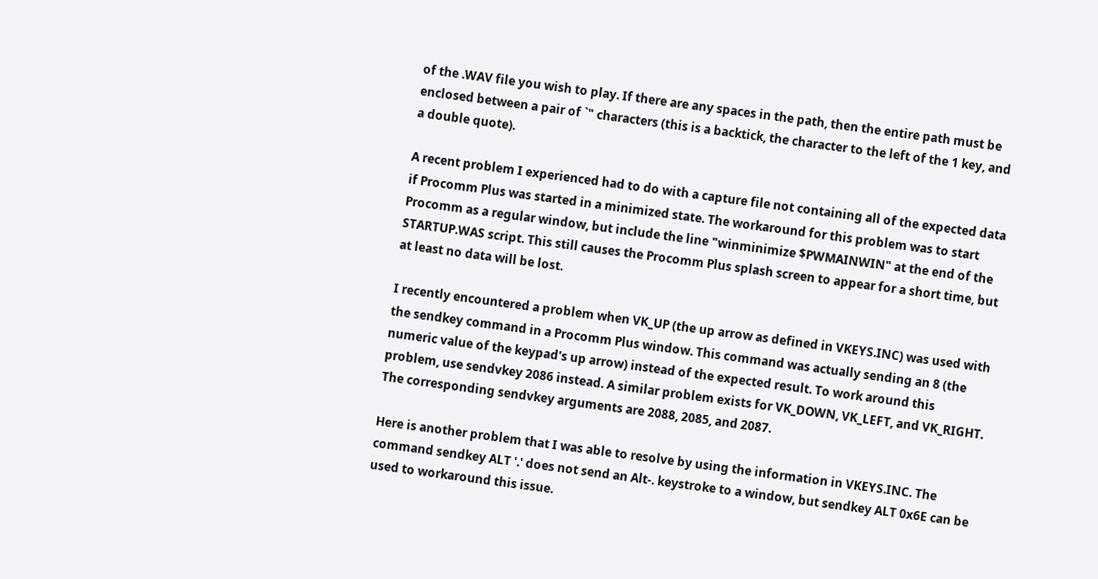of the .WAV file you wish to play. If there are any spaces in the path, then the entire path must be enclosed between a pair of `" characters (this is a backtick, the character to the left of the 1 key, and a double quote).

A recent problem I experienced had to do with a capture file not containing all of the expected data if Procomm Plus was started in a minimized state. The workaround for this problem was to start Procomm as a regular window, but include the line "winminimize $PWMAINWIN" at the end of the STARTUP.WAS script. This still causes the Procomm Plus splash screen to appear for a short time, but at least no data will be lost.

I recently encountered a problem when VK_UP (the up arrow as defined in VKEYS.INC) was used with the sendkey command in a Procomm Plus window. This command was actually sending an 8 (the numeric value of the keypad's up arrow) instead of the expected result. To work around this problem, use sendvkey 2086 instead. A similar problem exists for VK_DOWN, VK_LEFT, and VK_RIGHT. The corresponding sendvkey arguments are 2088, 2085, and 2087.

Here is another problem that I was able to resolve by using the information in VKEYS.INC. The command sendkey ALT '.' does not send an Alt-. keystroke to a window, but sendkey ALT 0x6E can be used to workaround this issue.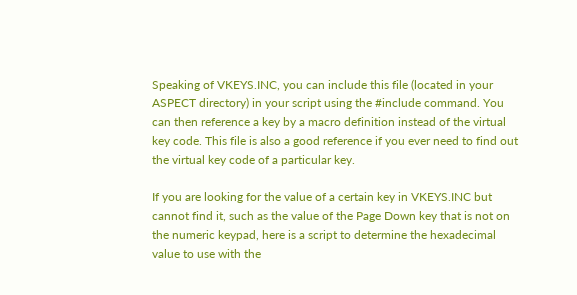Speaking of VKEYS.INC, you can include this file (located in your ASPECT directory) in your script using the #include command. You can then reference a key by a macro definition instead of the virtual key code. This file is also a good reference if you ever need to find out the virtual key code of a particular key.

If you are looking for the value of a certain key in VKEYS.INC but cannot find it, such as the value of the Page Down key that is not on the numeric keypad, here is a script to determine the hexadecimal value to use with the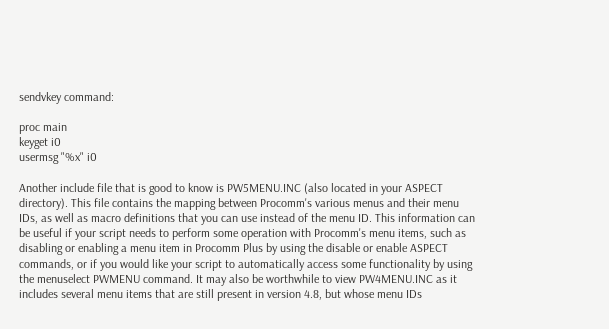sendvkey command:

proc main
keyget i0
usermsg "%x" i0

Another include file that is good to know is PW5MENU.INC (also located in your ASPECT directory). This file contains the mapping between Procomm's various menus and their menu IDs, as well as macro definitions that you can use instead of the menu ID. This information can be useful if your script needs to perform some operation with Procomm's menu items, such as disabling or enabling a menu item in Procomm Plus by using the disable or enable ASPECT commands, or if you would like your script to automatically access some functionality by using the menuselect PWMENU command. It may also be worthwhile to view PW4MENU.INC as it includes several menu items that are still present in version 4.8, but whose menu IDs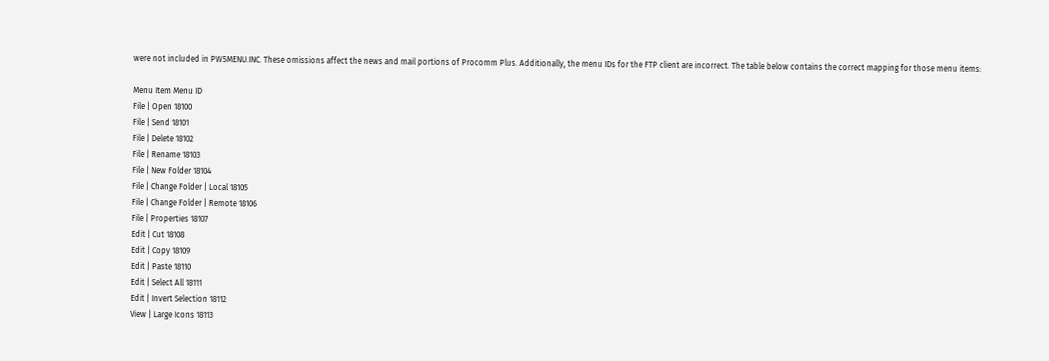were not included in PW5MENU.INC. These omissions affect the news and mail portions of Procomm Plus. Additionally, the menu IDs for the FTP client are incorrect. The table below contains the correct mapping for those menu items:

Menu Item Menu ID
File | Open 18100
File | Send 18101
File | Delete 18102
File | Rename 18103
File | New Folder 18104
File | Change Folder | Local 18105
File | Change Folder | Remote 18106
File | Properties 18107
Edit | Cut 18108
Edit | Copy 18109
Edit | Paste 18110
Edit | Select All 18111
Edit | Invert Selection 18112
View | Large Icons 18113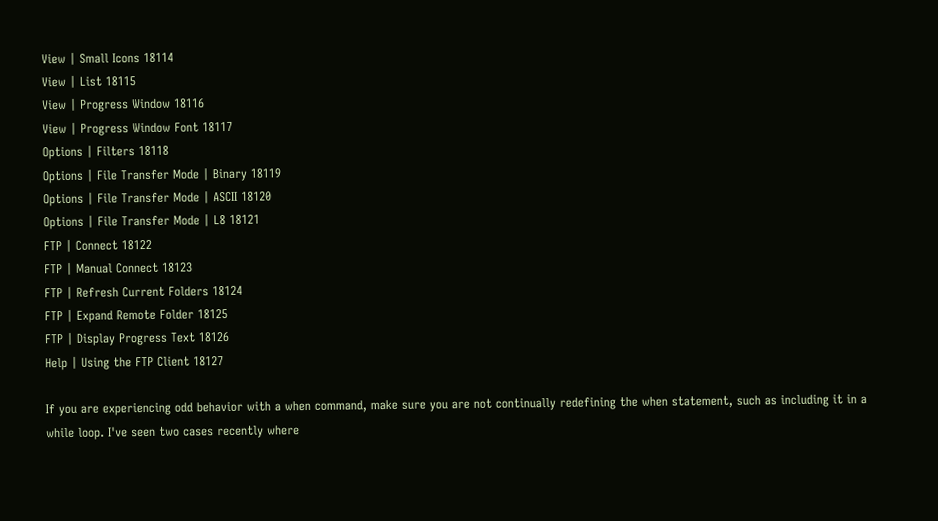View | Small Icons 18114
View | List 18115
View | Progress Window 18116
View | Progress Window Font 18117
Options | Filters 18118
Options | File Transfer Mode | Binary 18119
Options | File Transfer Mode | ASCII 18120
Options | File Transfer Mode | L8 18121
FTP | Connect 18122
FTP | Manual Connect 18123
FTP | Refresh Current Folders 18124
FTP | Expand Remote Folder 18125
FTP | Display Progress Text 18126
Help | Using the FTP Client 18127

If you are experiencing odd behavior with a when command, make sure you are not continually redefining the when statement, such as including it in a while loop. I've seen two cases recently where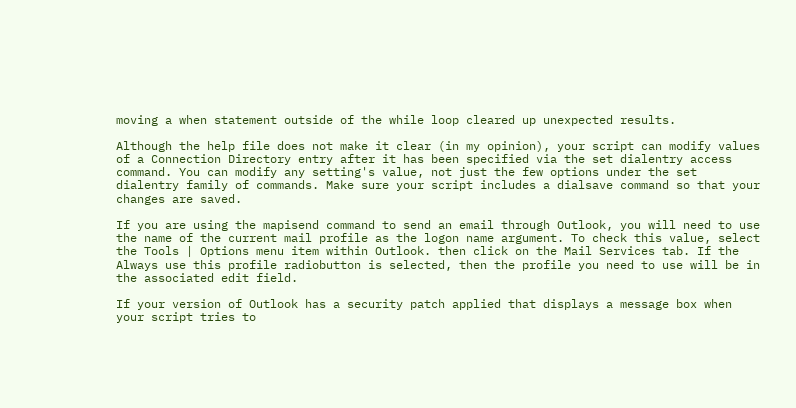moving a when statement outside of the while loop cleared up unexpected results.

Although the help file does not make it clear (in my opinion), your script can modify values of a Connection Directory entry after it has been specified via the set dialentry access command. You can modify any setting's value, not just the few options under the set dialentry family of commands. Make sure your script includes a dialsave command so that your changes are saved.

If you are using the mapisend command to send an email through Outlook, you will need to use the name of the current mail profile as the logon name argument. To check this value, select the Tools | Options menu item within Outlook. then click on the Mail Services tab. If the Always use this profile radiobutton is selected, then the profile you need to use will be in the associated edit field.

If your version of Outlook has a security patch applied that displays a message box when your script tries to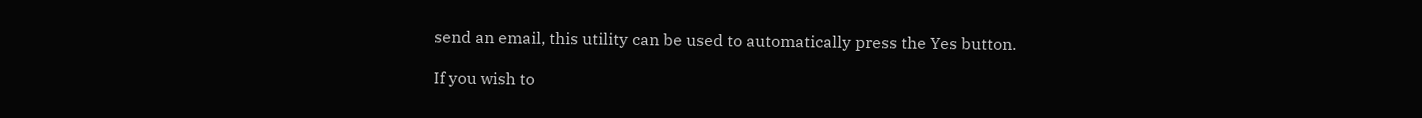send an email, this utility can be used to automatically press the Yes button.

If you wish to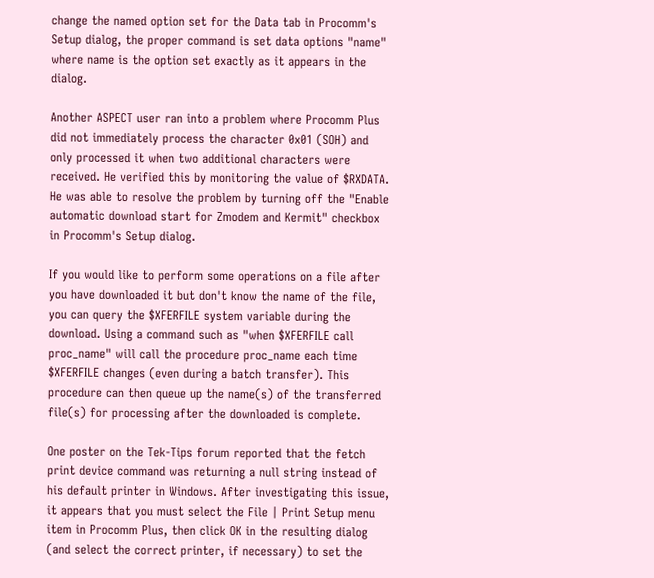change the named option set for the Data tab in Procomm's Setup dialog, the proper command is set data options "name" where name is the option set exactly as it appears in the dialog.

Another ASPECT user ran into a problem where Procomm Plus did not immediately process the character 0x01 (SOH) and only processed it when two additional characters were received. He verified this by monitoring the value of $RXDATA. He was able to resolve the problem by turning off the "Enable automatic download start for Zmodem and Kermit" checkbox in Procomm's Setup dialog.

If you would like to perform some operations on a file after you have downloaded it but don't know the name of the file, you can query the $XFERFILE system variable during the download. Using a command such as "when $XFERFILE call proc_name" will call the procedure proc_name each time $XFERFILE changes (even during a batch transfer). This procedure can then queue up the name(s) of the transferred file(s) for processing after the downloaded is complete.

One poster on the Tek-Tips forum reported that the fetch print device command was returning a null string instead of his default printer in Windows. After investigating this issue, it appears that you must select the File | Print Setup menu item in Procomm Plus, then click OK in the resulting dialog (and select the correct printer, if necessary) to set the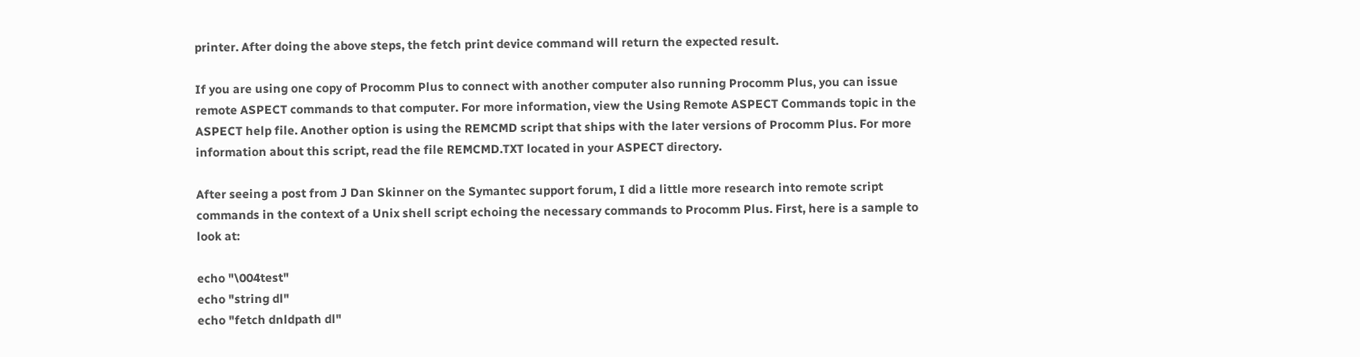printer. After doing the above steps, the fetch print device command will return the expected result.

If you are using one copy of Procomm Plus to connect with another computer also running Procomm Plus, you can issue remote ASPECT commands to that computer. For more information, view the Using Remote ASPECT Commands topic in the ASPECT help file. Another option is using the REMCMD script that ships with the later versions of Procomm Plus. For more information about this script, read the file REMCMD.TXT located in your ASPECT directory.

After seeing a post from J Dan Skinner on the Symantec support forum, I did a little more research into remote script commands in the context of a Unix shell script echoing the necessary commands to Procomm Plus. First, here is a sample to look at:

echo "\004test"
echo "string dl"
echo "fetch dnldpath dl"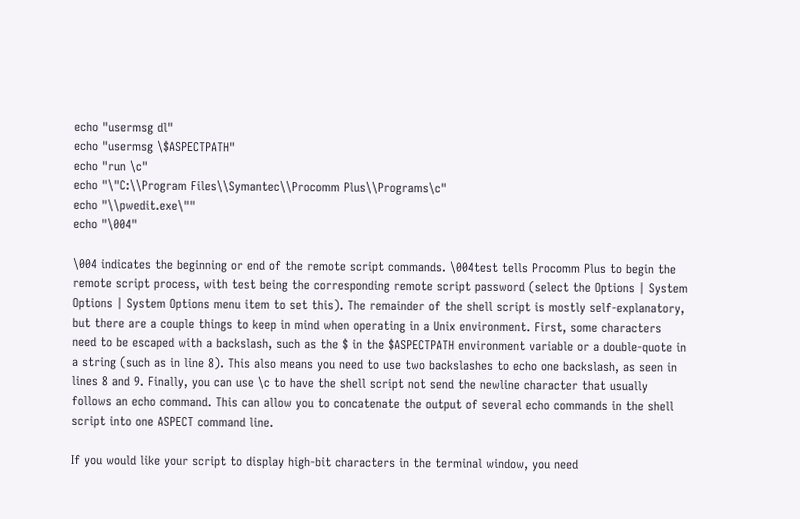echo "usermsg dl"
echo "usermsg \$ASPECTPATH"
echo "run \c"
echo "\"C:\\Program Files\\Symantec\\Procomm Plus\\Programs\c"
echo "\\pwedit.exe\""
echo "\004"

\004 indicates the beginning or end of the remote script commands. \004test tells Procomm Plus to begin the remote script process, with test being the corresponding remote script password (select the Options | System Options | System Options menu item to set this). The remainder of the shell script is mostly self-explanatory, but there are a couple things to keep in mind when operating in a Unix environment. First, some characters need to be escaped with a backslash, such as the $ in the $ASPECTPATH environment variable or a double-quote in a string (such as in line 8). This also means you need to use two backslashes to echo one backslash, as seen in lines 8 and 9. Finally, you can use \c to have the shell script not send the newline character that usually follows an echo command. This can allow you to concatenate the output of several echo commands in the shell script into one ASPECT command line.

If you would like your script to display high-bit characters in the terminal window, you need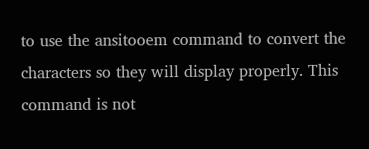to use the ansitooem command to convert the characters so they will display properly. This command is not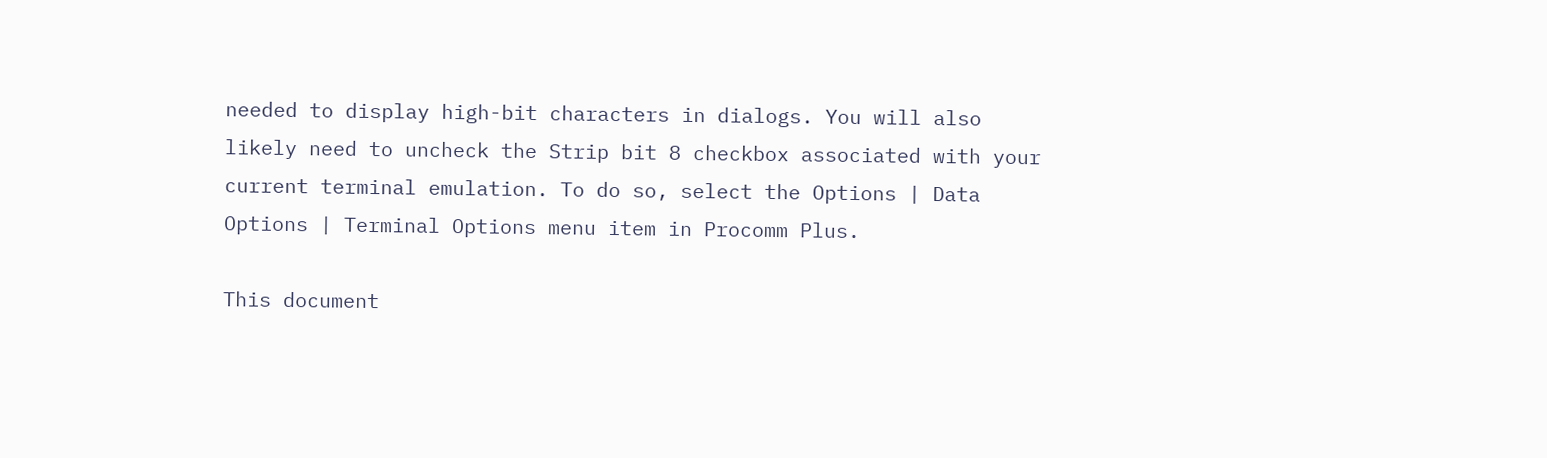needed to display high-bit characters in dialogs. You will also likely need to uncheck the Strip bit 8 checkbox associated with your current terminal emulation. To do so, select the Options | Data Options | Terminal Options menu item in Procomm Plus.

This document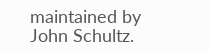maintained by John Schultz.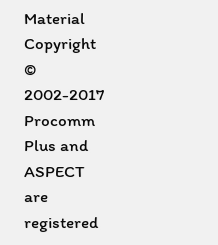Material Copyright © 2002-2017
Procomm Plus and ASPECT are registered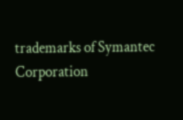trademarks of Symantec Corporation